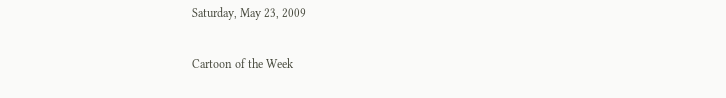Saturday, May 23, 2009

Cartoon of the Week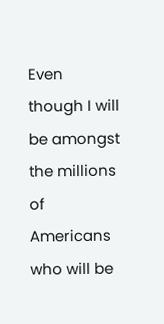Even though I will be amongst the millions of Americans who will be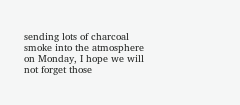sending lots of charcoal smoke into the atmosphere on Monday, I hope we will not forget those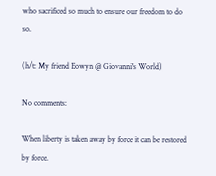who sacrificed so much to ensure our freedom to do so.

(h/t: My friend Eowyn @ Giovanni's World)

No comments:

When liberty is taken away by force it can be restored by force.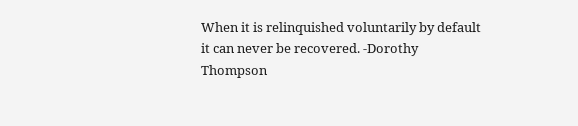When it is relinquished voluntarily by default it can never be recovered. -Dorothy Thompson